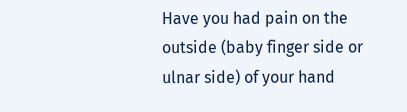Have you had pain on the outside (baby finger side or ulnar side) of your hand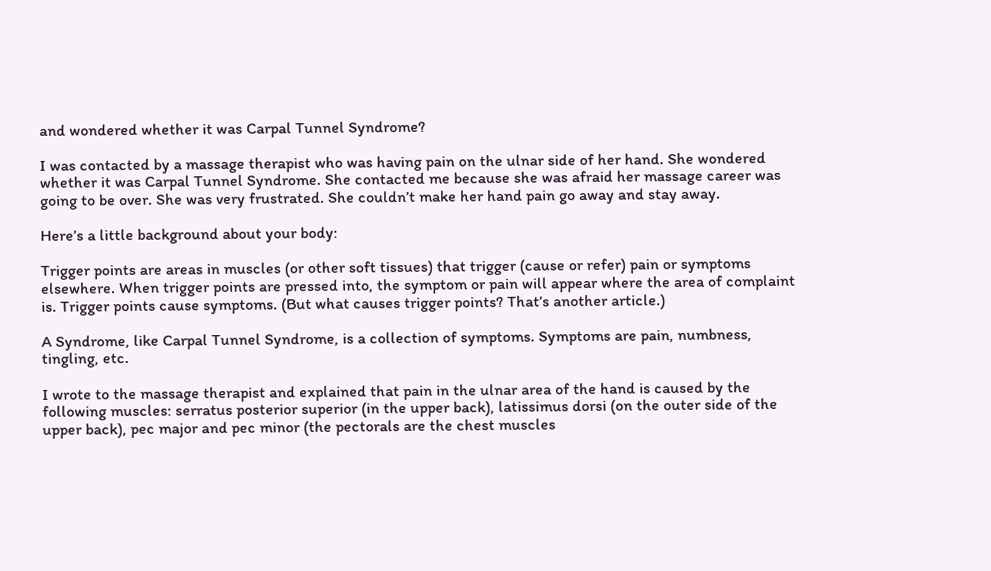and wondered whether it was Carpal Tunnel Syndrome?

I was contacted by a massage therapist who was having pain on the ulnar side of her hand. She wondered whether it was Carpal Tunnel Syndrome. She contacted me because she was afraid her massage career was going to be over. She was very frustrated. She couldn’t make her hand pain go away and stay away.

Here’s a little background about your body:

Trigger points are areas in muscles (or other soft tissues) that trigger (cause or refer) pain or symptoms elsewhere. When trigger points are pressed into, the symptom or pain will appear where the area of complaint is. Trigger points cause symptoms. (But what causes trigger points? That’s another article.)

A Syndrome, like Carpal Tunnel Syndrome, is a collection of symptoms. Symptoms are pain, numbness, tingling, etc.

I wrote to the massage therapist and explained that pain in the ulnar area of the hand is caused by the following muscles: serratus posterior superior (in the upper back), latissimus dorsi (on the outer side of the upper back), pec major and pec minor (the pectorals are the chest muscles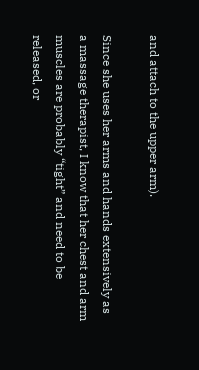and attach to the upper arm).

Since she uses her arms and hands extensively as a massage therapist, I know that her chest and arm muscles are probably “tight” and need to be released, or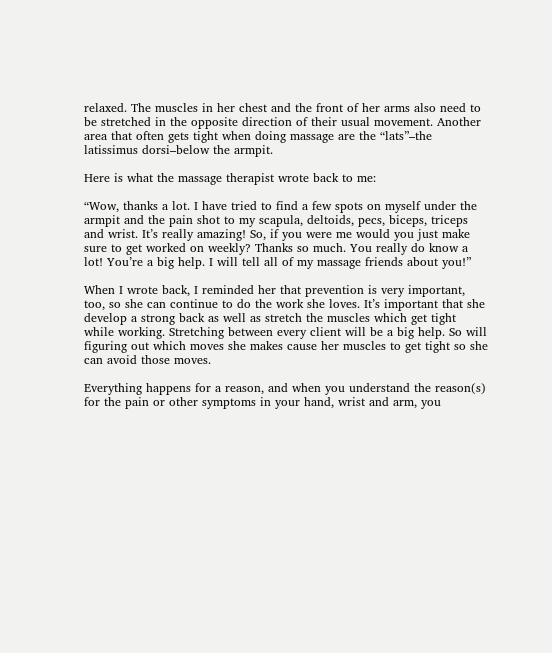relaxed. The muscles in her chest and the front of her arms also need to be stretched in the opposite direction of their usual movement. Another area that often gets tight when doing massage are the “lats”–the latissimus dorsi–below the armpit.

Here is what the massage therapist wrote back to me:

“Wow, thanks a lot. I have tried to find a few spots on myself under the armpit and the pain shot to my scapula, deltoids, pecs, biceps, triceps and wrist. It’s really amazing! So, if you were me would you just make sure to get worked on weekly? Thanks so much. You really do know a lot! You’re a big help. I will tell all of my massage friends about you!”

When I wrote back, I reminded her that prevention is very important, too, so she can continue to do the work she loves. It’s important that she develop a strong back as well as stretch the muscles which get tight while working. Stretching between every client will be a big help. So will figuring out which moves she makes cause her muscles to get tight so she can avoid those moves.

Everything happens for a reason, and when you understand the reason(s) for the pain or other symptoms in your hand, wrist and arm, you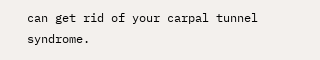can get rid of your carpal tunnel syndrome.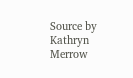Source by Kathryn Merrow